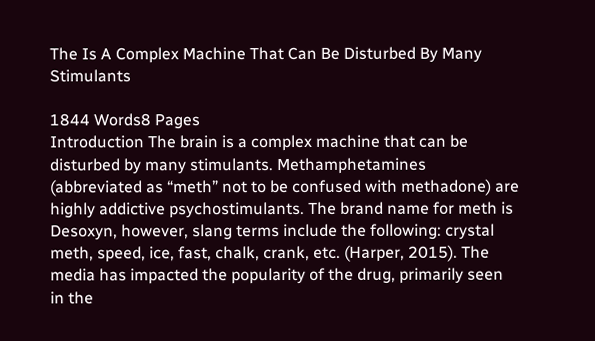The Is A Complex Machine That Can Be Disturbed By Many Stimulants

1844 Words8 Pages
Introduction The brain is a complex machine that can be disturbed by many stimulants. Methamphetamines (abbreviated as “meth” not to be confused with methadone) are highly addictive psychostimulants. The brand name for meth is Desoxyn, however, slang terms include the following: crystal meth, speed, ice, fast, chalk, crank, etc. (Harper, 2015). The media has impacted the popularity of the drug, primarily seen in the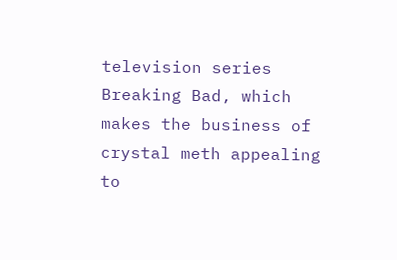television series Breaking Bad, which makes the business of crystal meth appealing to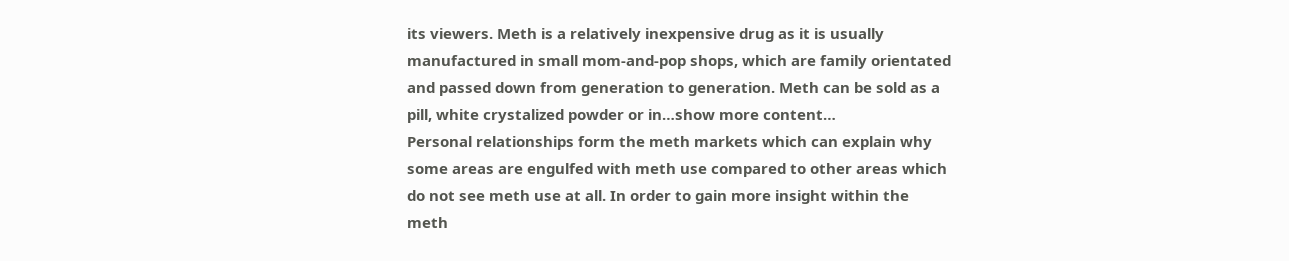its viewers. Meth is a relatively inexpensive drug as it is usually manufactured in small mom-and-pop shops, which are family orientated and passed down from generation to generation. Meth can be sold as a pill, white crystalized powder or in…show more content…
Personal relationships form the meth markets which can explain why some areas are engulfed with meth use compared to other areas which do not see meth use at all. In order to gain more insight within the meth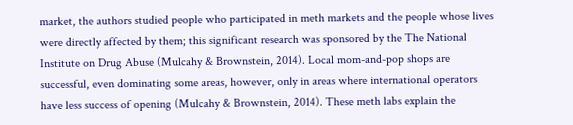market, the authors studied people who participated in meth markets and the people whose lives were directly affected by them; this significant research was sponsored by the The National Institute on Drug Abuse (Mulcahy & Brownstein, 2014). Local mom-and-pop shops are successful, even dominating some areas, however, only in areas where international operators have less success of opening (Mulcahy & Brownstein, 2014). These meth labs explain the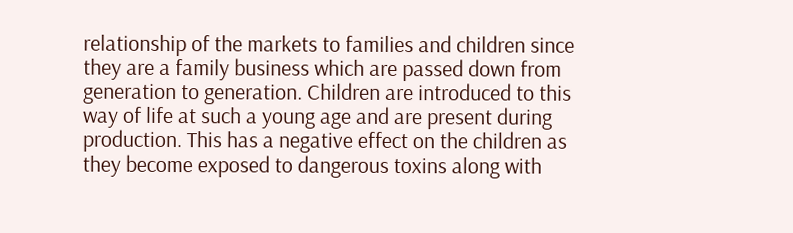relationship of the markets to families and children since they are a family business which are passed down from generation to generation. Children are introduced to this way of life at such a young age and are present during production. This has a negative effect on the children as they become exposed to dangerous toxins along with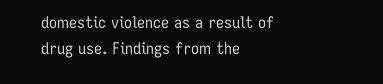domestic violence as a result of drug use. Findings from the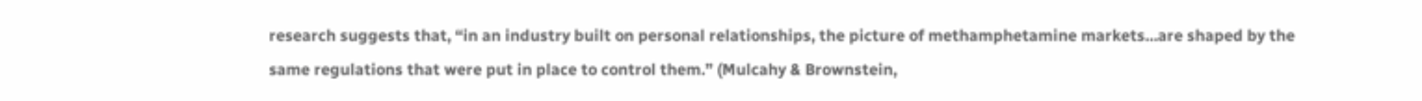research suggests that, “in an industry built on personal relationships, the picture of methamphetamine markets…are shaped by the same regulations that were put in place to control them.” (Mulcahy & Brownstein,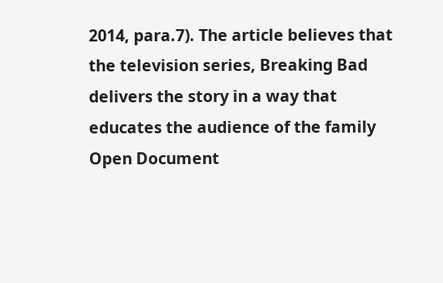2014, para.7). The article believes that the television series, Breaking Bad delivers the story in a way that educates the audience of the family
Open Document